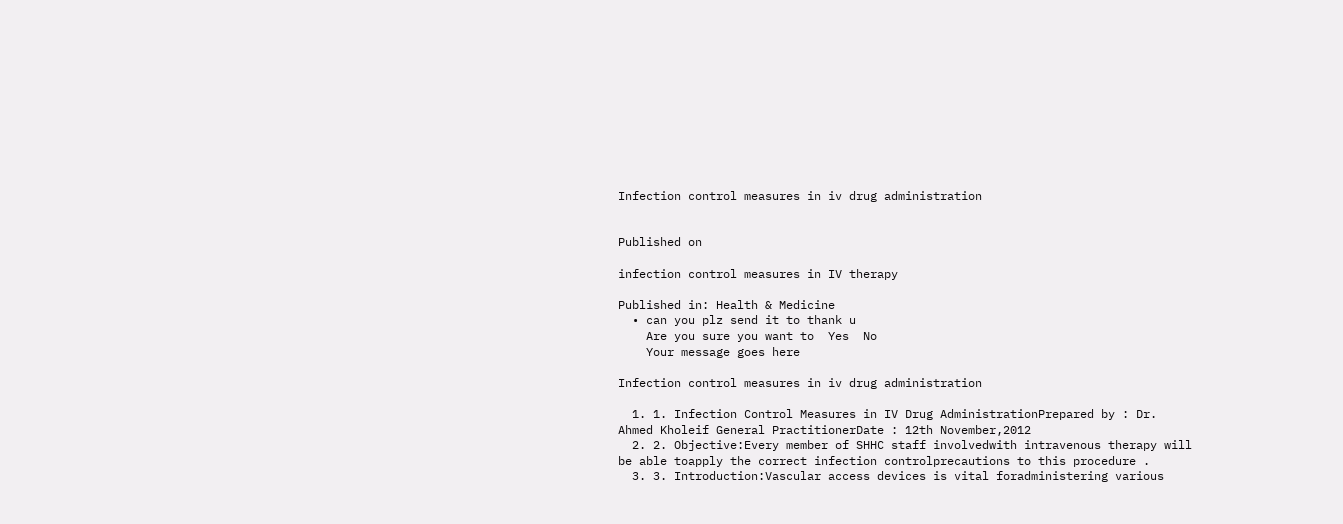Infection control measures in iv drug administration


Published on

infection control measures in IV therapy

Published in: Health & Medicine
  • can you plz send it to thank u
    Are you sure you want to  Yes  No
    Your message goes here

Infection control measures in iv drug administration

  1. 1. Infection Control Measures in IV Drug AdministrationPrepared by : Dr. Ahmed Kholeif General PractitionerDate : 12th November,2012
  2. 2. Objective:Every member of SHHC staff involvedwith intravenous therapy will be able toapply the correct infection controlprecautions to this procedure .
  3. 3. Introduction:Vascular access devices is vital foradministering various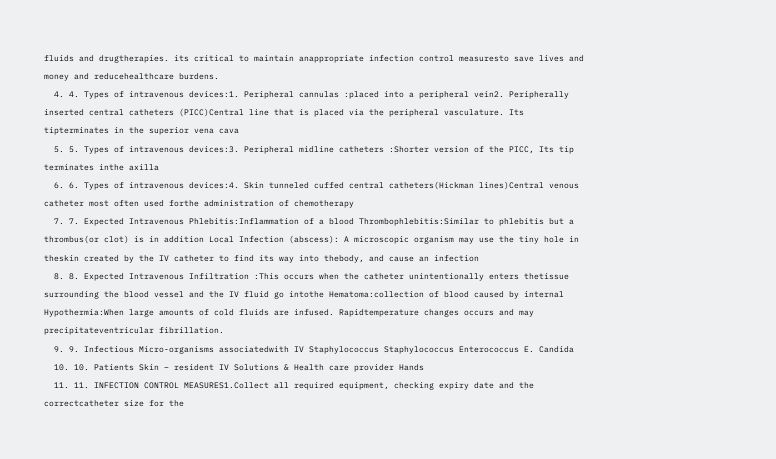fluids and drugtherapies. its critical to maintain anappropriate infection control measuresto save lives and money and reducehealthcare burdens.
  4. 4. Types of intravenous devices:1. Peripheral cannulas :placed into a peripheral vein2. Peripherally inserted central catheters (PICC)Central line that is placed via the peripheral vasculature. Its tipterminates in the superior vena cava
  5. 5. Types of intravenous devices:3. Peripheral midline catheters :Shorter version of the PICC, Its tip terminates inthe axilla
  6. 6. Types of intravenous devices:4. Skin tunneled cuffed central catheters(Hickman lines)Central venous catheter most often used forthe administration of chemotherapy
  7. 7. Expected Intravenous Phlebitis:Inflammation of a blood Thrombophlebitis:Similar to phlebitis but a thrombus(or clot) is in addition Local Infection (abscess): A microscopic organism may use the tiny hole in theskin created by the IV catheter to find its way into thebody, and cause an infection
  8. 8. Expected Intravenous Infiltration :This occurs when the catheter unintentionally enters thetissue surrounding the blood vessel and the IV fluid go intothe Hematoma:collection of blood caused by internal Hypothermia:When large amounts of cold fluids are infused. Rapidtemperature changes occurs and may precipitateventricular fibrillation.
  9. 9. Infectious Micro-organisms associatedwith IV Staphylococcus Staphylococcus Enterococcus E. Candida
  10. 10. Patients Skin – resident IV Solutions & Health care provider Hands
  11. 11. INFECTION CONTROL MEASURES1.Collect all required equipment, checking expiry date and the correctcatheter size for the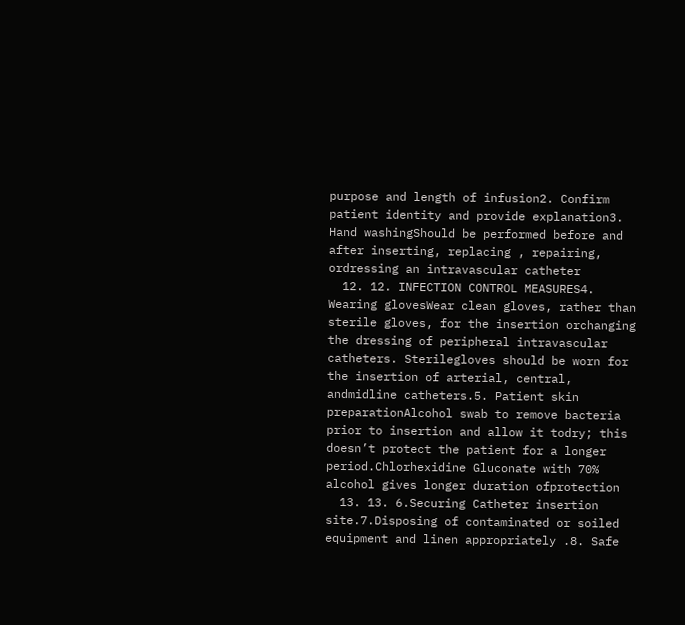purpose and length of infusion2. Confirm patient identity and provide explanation3. Hand washingShould be performed before and after inserting, replacing , repairing, ordressing an intravascular catheter
  12. 12. INFECTION CONTROL MEASURES4. Wearing glovesWear clean gloves, rather than sterile gloves, for the insertion orchanging the dressing of peripheral intravascular catheters. Sterilegloves should be worn for the insertion of arterial, central, andmidline catheters.5. Patient skin preparationAlcohol swab to remove bacteria prior to insertion and allow it todry; this doesn’t protect the patient for a longer period.Chlorhexidine Gluconate with 70% alcohol gives longer duration ofprotection
  13. 13. 6.Securing Catheter insertion site.7.Disposing of contaminated or soiled equipment and linen appropriately .8. Safe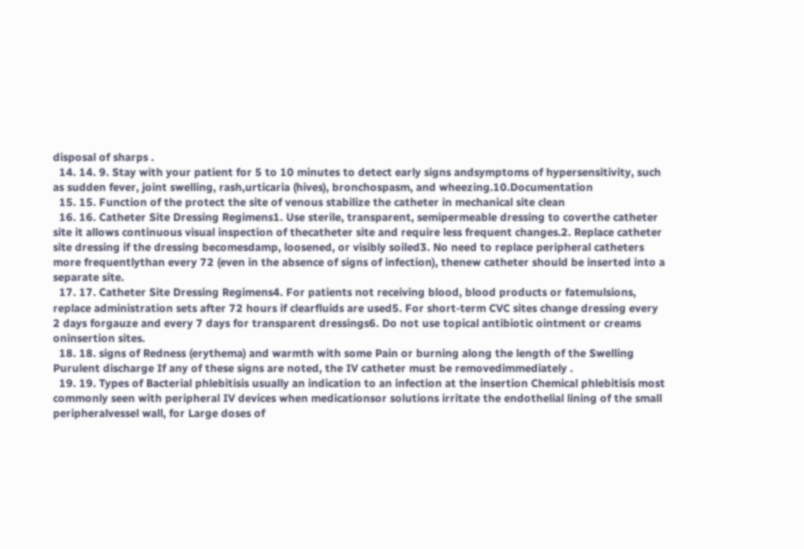disposal of sharps .
  14. 14. 9. Stay with your patient for 5 to 10 minutes to detect early signs andsymptoms of hypersensitivity, such as sudden fever, joint swelling, rash,urticaria (hives), bronchospasm, and wheezing.10.Documentation
  15. 15. Function of the protect the site of venous stabilize the catheter in mechanical site clean
  16. 16. Catheter Site Dressing Regimens1. Use sterile, transparent, semipermeable dressing to coverthe catheter site it allows continuous visual inspection of thecatheter site and require less frequent changes.2. Replace catheter site dressing if the dressing becomesdamp, loosened, or visibly soiled3. No need to replace peripheral catheters more frequentlythan every 72 (even in the absence of signs of infection), thenew catheter should be inserted into a separate site.
  17. 17. Catheter Site Dressing Regimens4. For patients not receiving blood, blood products or fatemulsions, replace administration sets after 72 hours if clearfluids are used5. For short-term CVC sites change dressing every 2 days forgauze and every 7 days for transparent dressings6. Do not use topical antibiotic ointment or creams oninsertion sites.
  18. 18. signs of Redness (erythema) and warmth with some Pain or burning along the length of the Swelling Purulent discharge If any of these signs are noted, the IV catheter must be removedimmediately .
  19. 19. Types of Bacterial phlebitisis usually an indication to an infection at the insertion Chemical phlebitisis most commonly seen with peripheral IV devices when medicationsor solutions irritate the endothelial lining of the small peripheralvessel wall, for Large doses of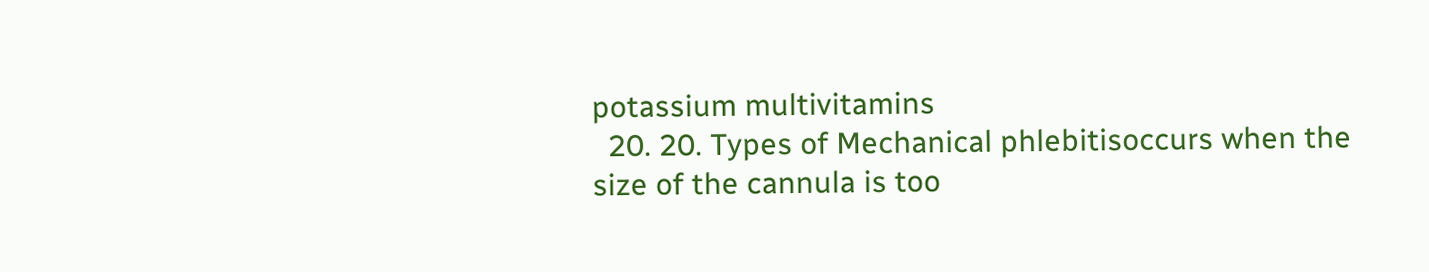potassium multivitamins
  20. 20. Types of Mechanical phlebitisoccurs when the size of the cannula is too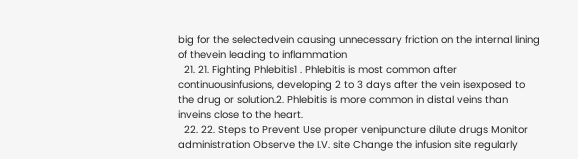big for the selectedvein causing unnecessary friction on the internal lining of thevein leading to inflammation
  21. 21. Fighting Phlebitis1 . Phlebitis is most common after continuousinfusions, developing 2 to 3 days after the vein isexposed to the drug or solution.2. Phlebitis is more common in distal veins than inveins close to the heart.
  22. 22. Steps to Prevent Use proper venipuncture dilute drugs Monitor administration Observe the I.V. site Change the infusion site regularly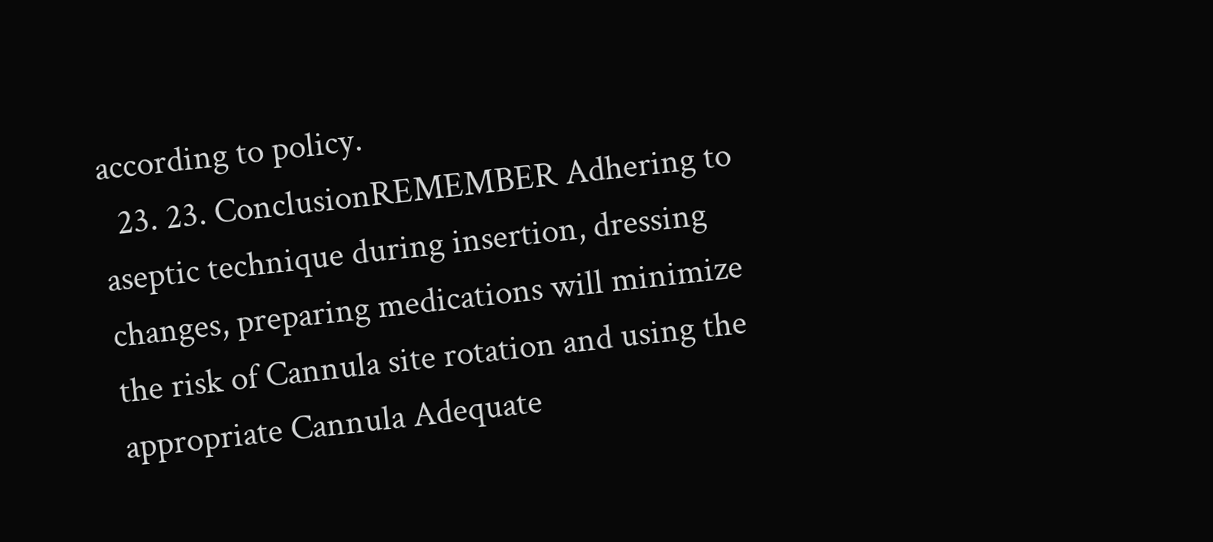according to policy.
  23. 23. ConclusionREMEMBER Adhering to aseptic technique during insertion, dressing changes, preparing medications will minimize the risk of Cannula site rotation and using the appropriate Cannula Adequate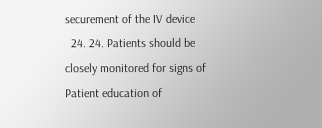securement of the IV device
  24. 24. Patients should be closely monitored for signs of Patient education of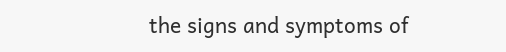the signs and symptoms of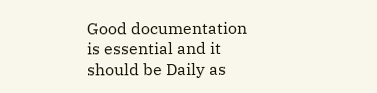Good documentation is essential and it should be Daily as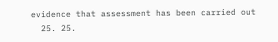evidence that assessment has been carried out
  25. 25.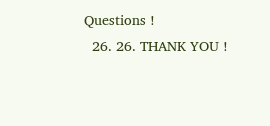Questions !
  26. 26. THANK YOU !